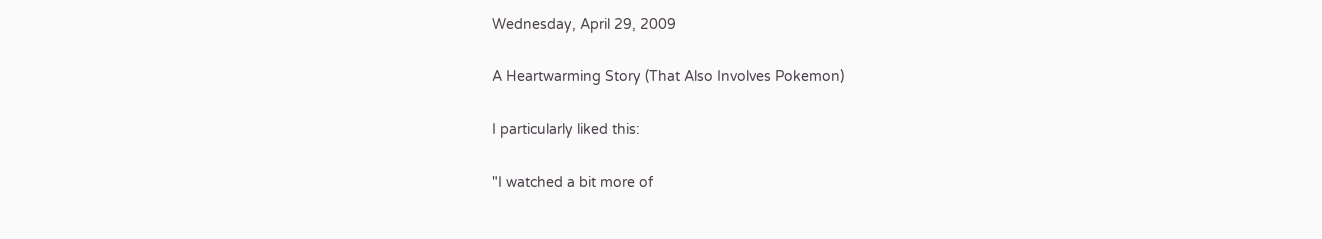Wednesday, April 29, 2009

A Heartwarming Story (That Also Involves Pokemon)

I particularly liked this:

"I watched a bit more of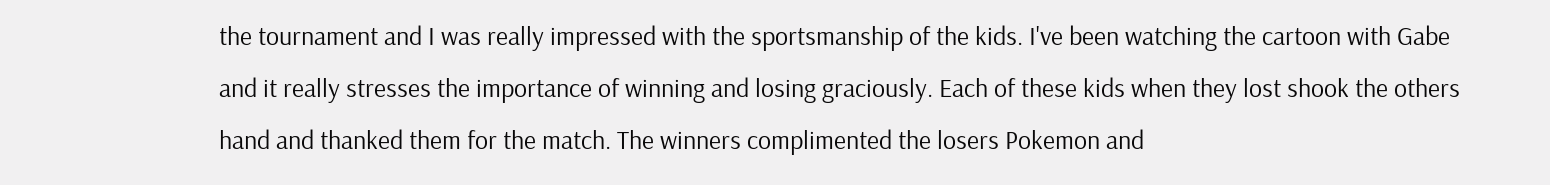the tournament and I was really impressed with the sportsmanship of the kids. I've been watching the cartoon with Gabe and it really stresses the importance of winning and losing graciously. Each of these kids when they lost shook the others hand and thanked them for the match. The winners complimented the losers Pokemon and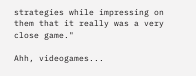strategies while impressing on them that it really was a very close game."

Ahh, videogames...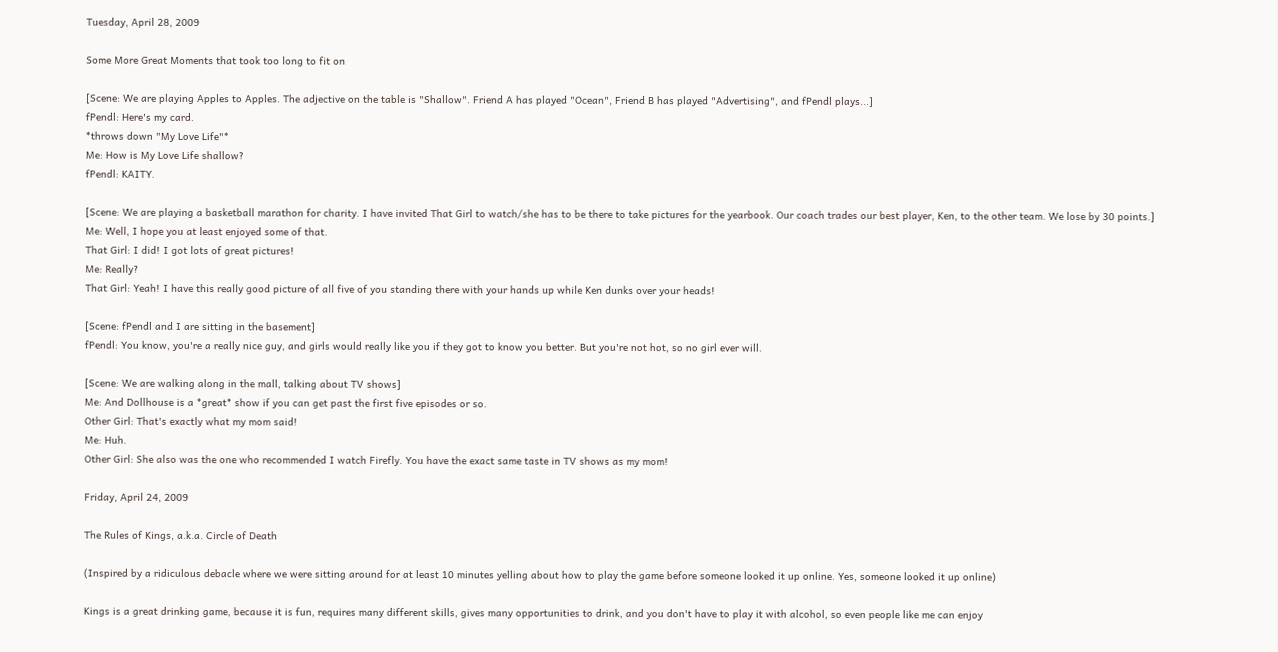Tuesday, April 28, 2009

Some More Great Moments that took too long to fit on

[Scene: We are playing Apples to Apples. The adjective on the table is "Shallow". Friend A has played "Ocean", Friend B has played "Advertising", and fPendl plays...]
fPendl: Here's my card.
*throws down "My Love Life"*
Me: How is My Love Life shallow?
fPendl: KAITY.

[Scene: We are playing a basketball marathon for charity. I have invited That Girl to watch/she has to be there to take pictures for the yearbook. Our coach trades our best player, Ken, to the other team. We lose by 30 points.]
Me: Well, I hope you at least enjoyed some of that.
That Girl: I did! I got lots of great pictures!
Me: Really?
That Girl: Yeah! I have this really good picture of all five of you standing there with your hands up while Ken dunks over your heads!

[Scene: fPendl and I are sitting in the basement]
fPendl: You know, you're a really nice guy, and girls would really like you if they got to know you better. But you're not hot, so no girl ever will.

[Scene: We are walking along in the mall, talking about TV shows]
Me: And Dollhouse is a *great* show if you can get past the first five episodes or so.
Other Girl: That's exactly what my mom said!
Me: Huh.
Other Girl: She also was the one who recommended I watch Firefly. You have the exact same taste in TV shows as my mom!

Friday, April 24, 2009

The Rules of Kings, a.k.a. Circle of Death

(Inspired by a ridiculous debacle where we were sitting around for at least 10 minutes yelling about how to play the game before someone looked it up online. Yes, someone looked it up online)

Kings is a great drinking game, because it is fun, requires many different skills, gives many opportunities to drink, and you don't have to play it with alcohol, so even people like me can enjoy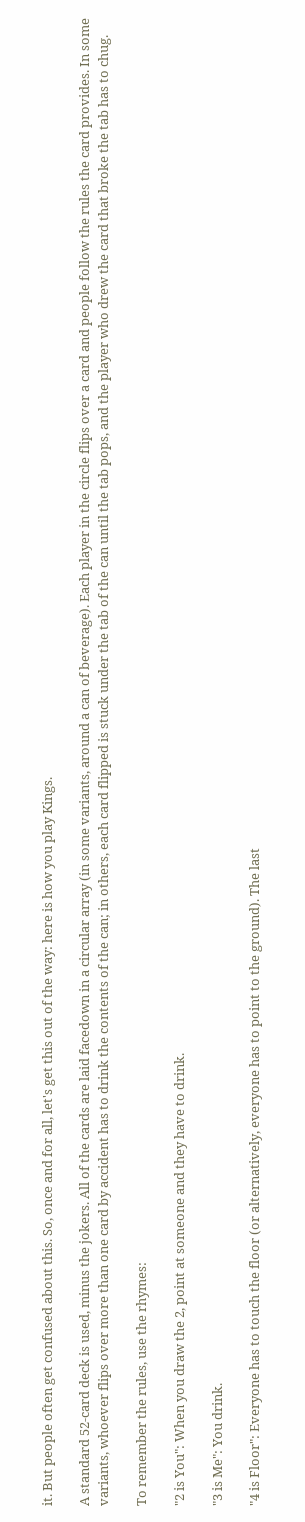it. But people often get confused about this. So, once and for all, let's get this out of the way: here is how you play Kings.

A standard 52-card deck is used, minus the jokers. All of the cards are laid facedown in a circular array (in some variants, around a can of beverage). Each player in the circle flips over a card and people follow the rules the card provides. In some variants, whoever flips over more than one card by accident has to drink the contents of the can; in others, each card flipped is stuck under the tab of the can until the tab pops, and the player who drew the card that broke the tab has to chug.

To remember the rules, use the rhymes:

"2 is You": When you draw the 2, point at someone and they have to drink.

"3 is Me": You drink.

"4 is Floor": Everyone has to touch the floor (or alternatively, everyone has to point to the ground). The last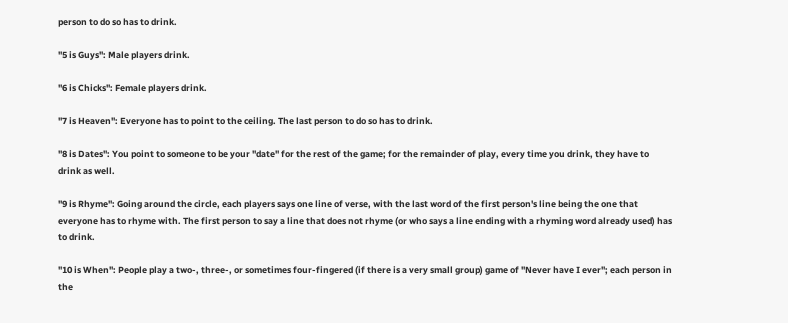person to do so has to drink.

"5 is Guys": Male players drink.

"6 is Chicks": Female players drink.

"7 is Heaven": Everyone has to point to the ceiling. The last person to do so has to drink.

"8 is Dates": You point to someone to be your "date" for the rest of the game; for the remainder of play, every time you drink, they have to drink as well.

"9 is Rhyme": Going around the circle, each players says one line of verse, with the last word of the first person's line being the one that everyone has to rhyme with. The first person to say a line that does not rhyme (or who says a line ending with a rhyming word already used) has to drink.

"10 is When": People play a two-, three-, or sometimes four-fingered (if there is a very small group) game of "Never have I ever"; each person in the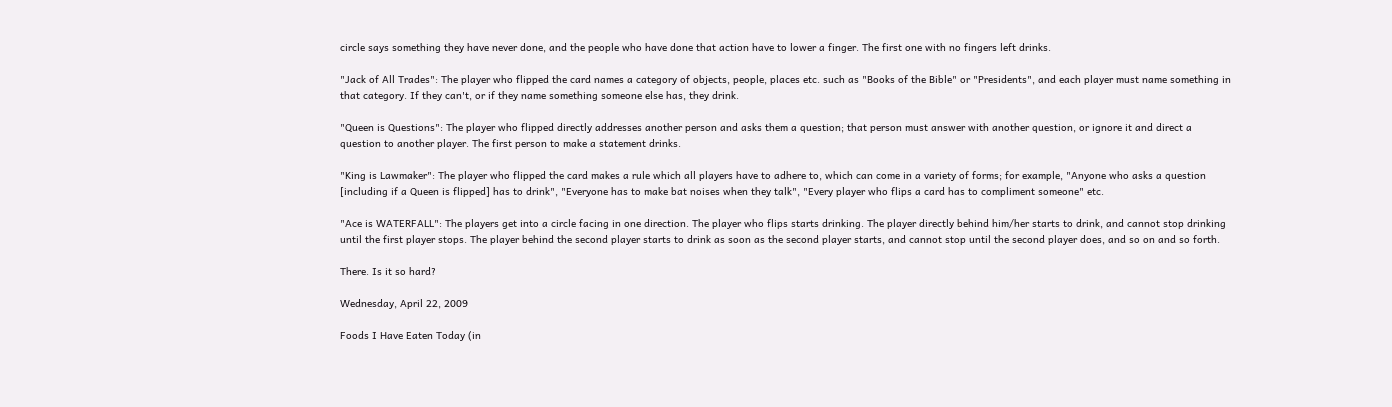circle says something they have never done, and the people who have done that action have to lower a finger. The first one with no fingers left drinks.

"Jack of All Trades": The player who flipped the card names a category of objects, people, places etc. such as "Books of the Bible" or "Presidents", and each player must name something in that category. If they can't, or if they name something someone else has, they drink.

"Queen is Questions": The player who flipped directly addresses another person and asks them a question; that person must answer with another question, or ignore it and direct a question to another player. The first person to make a statement drinks.

"King is Lawmaker": The player who flipped the card makes a rule which all players have to adhere to, which can come in a variety of forms; for example, "Anyone who asks a question [including if a Queen is flipped] has to drink", "Everyone has to make bat noises when they talk", "Every player who flips a card has to compliment someone" etc.

"Ace is WATERFALL": The players get into a circle facing in one direction. The player who flips starts drinking. The player directly behind him/her starts to drink, and cannot stop drinking until the first player stops. The player behind the second player starts to drink as soon as the second player starts, and cannot stop until the second player does, and so on and so forth.

There. Is it so hard?

Wednesday, April 22, 2009

Foods I Have Eaten Today (in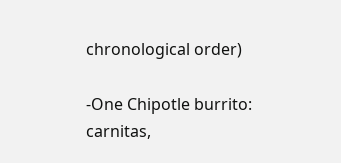chronological order)

-One Chipotle burrito: carnitas,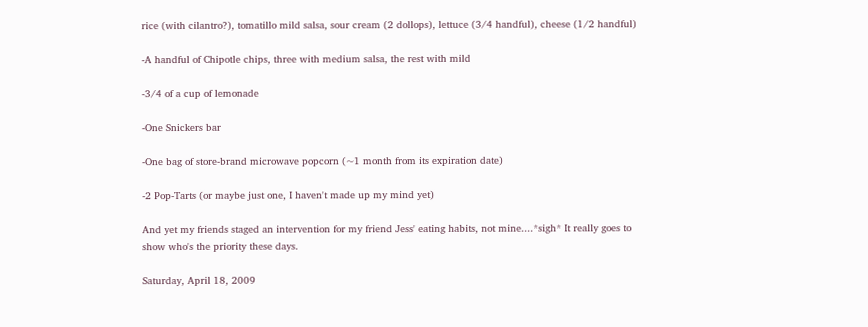rice (with cilantro?), tomatillo mild salsa, sour cream (2 dollops), lettuce (3/4 handful), cheese (1/2 handful)

-A handful of Chipotle chips, three with medium salsa, the rest with mild

-3/4 of a cup of lemonade

-One Snickers bar

-One bag of store-brand microwave popcorn (~1 month from its expiration date)

-2 Pop-Tarts (or maybe just one, I haven't made up my mind yet)

And yet my friends staged an intervention for my friend Jess' eating habits, not mine....*sigh* It really goes to show who's the priority these days.

Saturday, April 18, 2009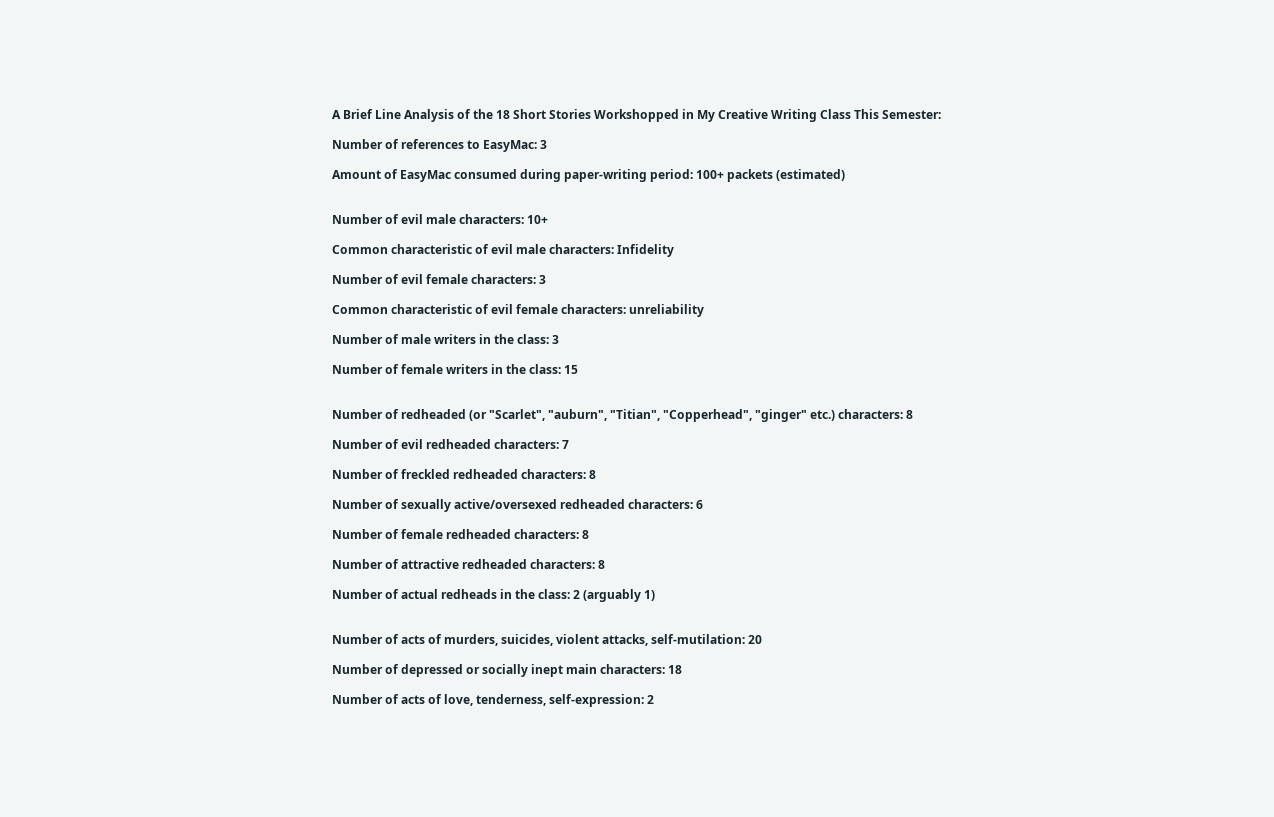A Brief Line Analysis of the 18 Short Stories Workshopped in My Creative Writing Class This Semester:

Number of references to EasyMac: 3

Amount of EasyMac consumed during paper-writing period: 100+ packets (estimated)


Number of evil male characters: 10+

Common characteristic of evil male characters: Infidelity

Number of evil female characters: 3

Common characteristic of evil female characters: unreliability

Number of male writers in the class: 3

Number of female writers in the class: 15


Number of redheaded (or "Scarlet", "auburn", "Titian", "Copperhead", "ginger" etc.) characters: 8

Number of evil redheaded characters: 7

Number of freckled redheaded characters: 8

Number of sexually active/oversexed redheaded characters: 6

Number of female redheaded characters: 8

Number of attractive redheaded characters: 8

Number of actual redheads in the class: 2 (arguably 1)


Number of acts of murders, suicides, violent attacks, self-mutilation: 20

Number of depressed or socially inept main characters: 18

Number of acts of love, tenderness, self-expression: 2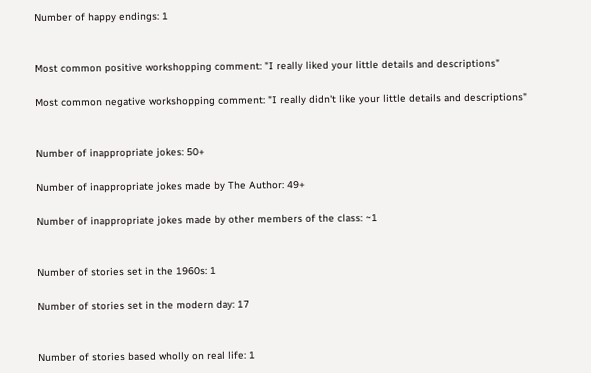Number of happy endings: 1


Most common positive workshopping comment: "I really liked your little details and descriptions"

Most common negative workshopping comment: "I really didn't like your little details and descriptions"


Number of inappropriate jokes: 50+

Number of inappropriate jokes made by The Author: 49+

Number of inappropriate jokes made by other members of the class: ~1


Number of stories set in the 1960s: 1

Number of stories set in the modern day: 17


Number of stories based wholly on real life: 1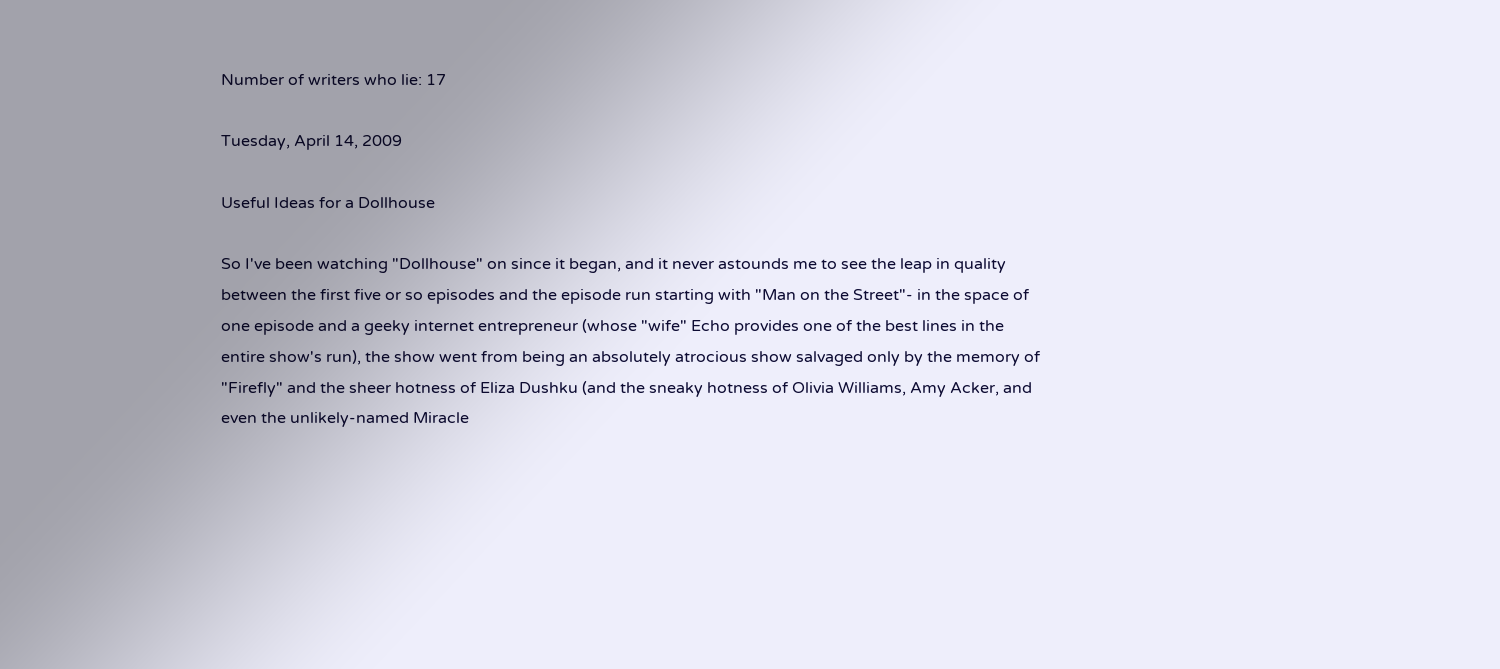Number of writers who lie: 17

Tuesday, April 14, 2009

Useful Ideas for a Dollhouse

So I've been watching "Dollhouse" on since it began, and it never astounds me to see the leap in quality between the first five or so episodes and the episode run starting with "Man on the Street"- in the space of one episode and a geeky internet entrepreneur (whose "wife" Echo provides one of the best lines in the entire show's run), the show went from being an absolutely atrocious show salvaged only by the memory of "Firefly" and the sheer hotness of Eliza Dushku (and the sneaky hotness of Olivia Williams, Amy Acker, and even the unlikely-named Miracle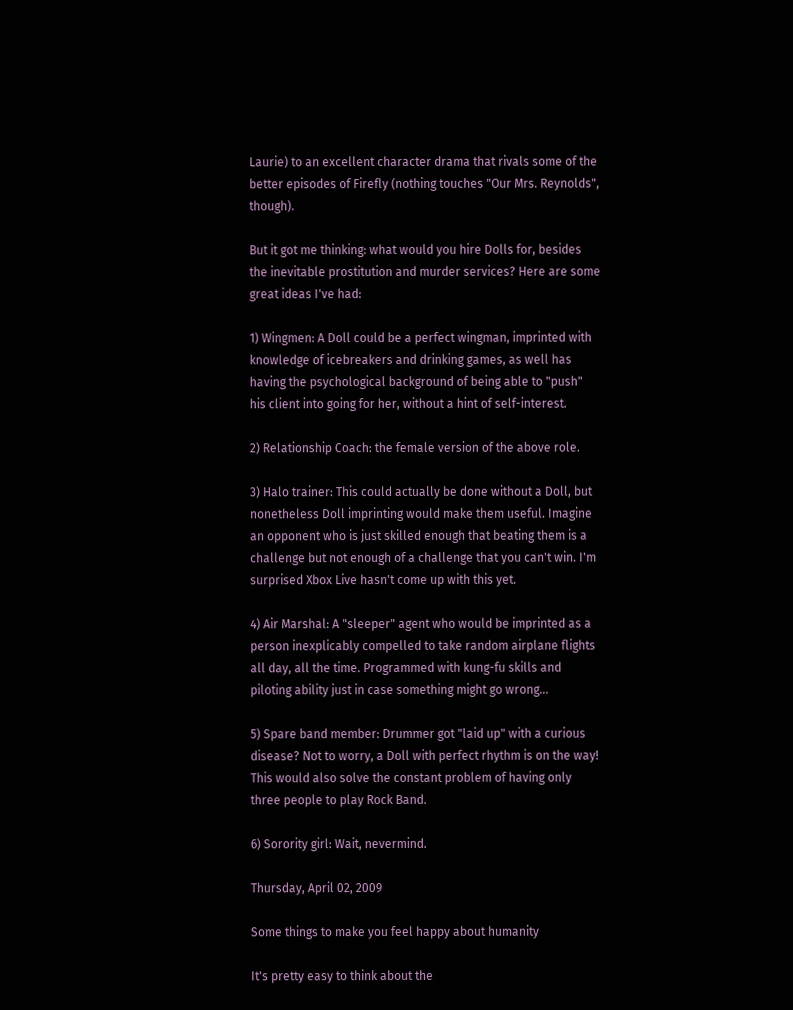Laurie) to an excellent character drama that rivals some of the better episodes of Firefly (nothing touches "Our Mrs. Reynolds", though).

But it got me thinking: what would you hire Dolls for, besides the inevitable prostitution and murder services? Here are some great ideas I've had:

1) Wingmen: A Doll could be a perfect wingman, imprinted with knowledge of icebreakers and drinking games, as well has having the psychological background of being able to "push" his client into going for her, without a hint of self-interest.

2) Relationship Coach: the female version of the above role.

3) Halo trainer: This could actually be done without a Doll, but nonetheless Doll imprinting would make them useful. Imagine an opponent who is just skilled enough that beating them is a challenge but not enough of a challenge that you can't win. I'm surprised Xbox Live hasn't come up with this yet.

4) Air Marshal: A "sleeper" agent who would be imprinted as a person inexplicably compelled to take random airplane flights all day, all the time. Programmed with kung-fu skills and piloting ability just in case something might go wrong...

5) Spare band member: Drummer got "laid up" with a curious disease? Not to worry, a Doll with perfect rhythm is on the way! This would also solve the constant problem of having only three people to play Rock Band.

6) Sorority girl: Wait, nevermind.

Thursday, April 02, 2009

Some things to make you feel happy about humanity

It's pretty easy to think about the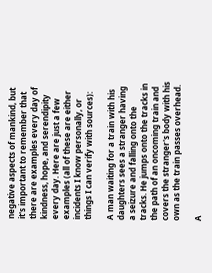negative aspects of mankind, but it's important to remember that there are examples every day of kindness, hope, and serendipity every day. Here are just a few examples (all of these are either incidents I know personally, or things I can verify with sources):

A man waiting for a train with his daughters sees a stranger having a seizure and falling onto the tracks. He jumps onto the tracks in the path of an oncoming train and covers the stranger's body with his own as the train passes overhead.

A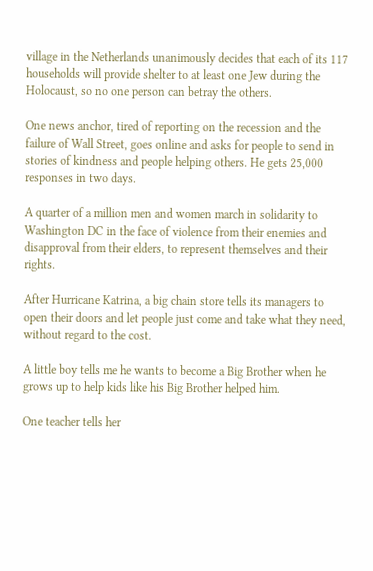village in the Netherlands unanimously decides that each of its 117 households will provide shelter to at least one Jew during the Holocaust, so no one person can betray the others.

One news anchor, tired of reporting on the recession and the failure of Wall Street, goes online and asks for people to send in stories of kindness and people helping others. He gets 25,000 responses in two days.

A quarter of a million men and women march in solidarity to Washington DC in the face of violence from their enemies and disapproval from their elders, to represent themselves and their rights.

After Hurricane Katrina, a big chain store tells its managers to open their doors and let people just come and take what they need, without regard to the cost.

A little boy tells me he wants to become a Big Brother when he grows up to help kids like his Big Brother helped him.

One teacher tells her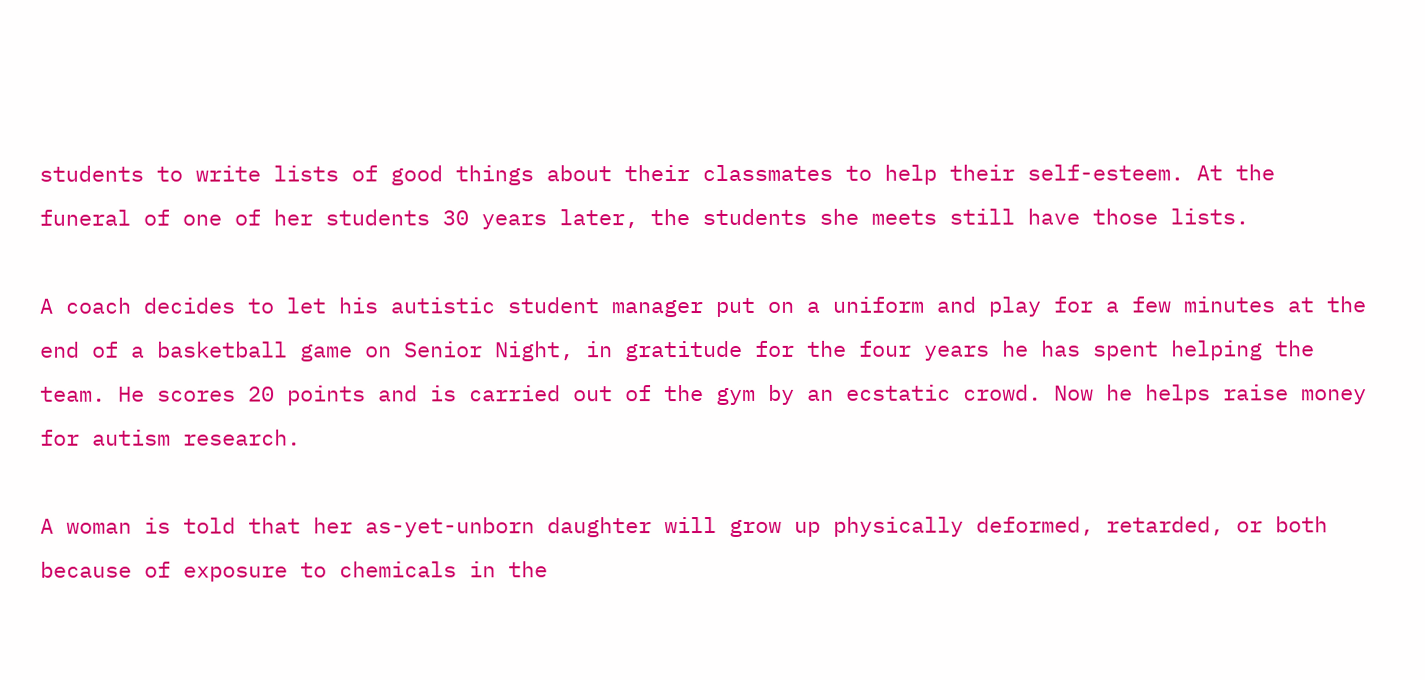students to write lists of good things about their classmates to help their self-esteem. At the funeral of one of her students 30 years later, the students she meets still have those lists.

A coach decides to let his autistic student manager put on a uniform and play for a few minutes at the end of a basketball game on Senior Night, in gratitude for the four years he has spent helping the team. He scores 20 points and is carried out of the gym by an ecstatic crowd. Now he helps raise money for autism research.

A woman is told that her as-yet-unborn daughter will grow up physically deformed, retarded, or both because of exposure to chemicals in the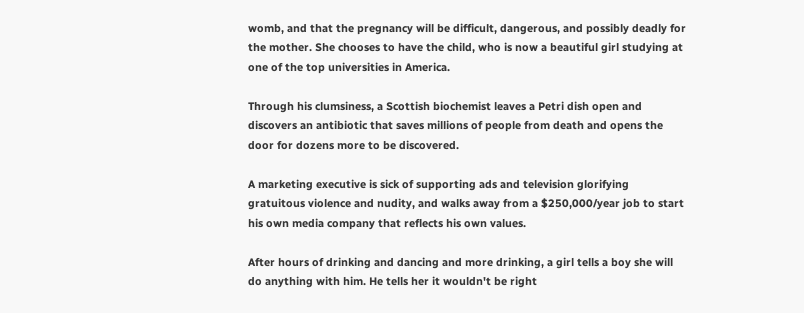womb, and that the pregnancy will be difficult, dangerous, and possibly deadly for the mother. She chooses to have the child, who is now a beautiful girl studying at one of the top universities in America.

Through his clumsiness, a Scottish biochemist leaves a Petri dish open and discovers an antibiotic that saves millions of people from death and opens the door for dozens more to be discovered.

A marketing executive is sick of supporting ads and television glorifying gratuitous violence and nudity, and walks away from a $250,000/year job to start his own media company that reflects his own values.

After hours of drinking and dancing and more drinking, a girl tells a boy she will do anything with him. He tells her it wouldn't be right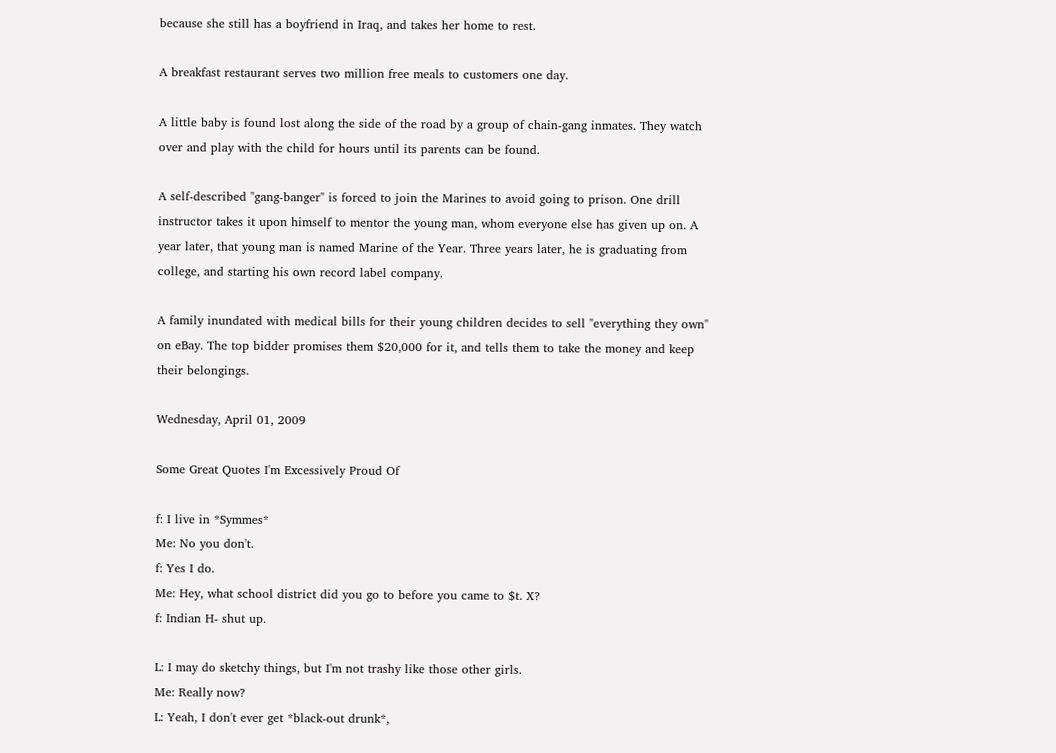because she still has a boyfriend in Iraq, and takes her home to rest.

A breakfast restaurant serves two million free meals to customers one day.

A little baby is found lost along the side of the road by a group of chain-gang inmates. They watch over and play with the child for hours until its parents can be found.

A self-described "gang-banger" is forced to join the Marines to avoid going to prison. One drill instructor takes it upon himself to mentor the young man, whom everyone else has given up on. A year later, that young man is named Marine of the Year. Three years later, he is graduating from college, and starting his own record label company.

A family inundated with medical bills for their young children decides to sell "everything they own" on eBay. The top bidder promises them $20,000 for it, and tells them to take the money and keep their belongings.

Wednesday, April 01, 2009

Some Great Quotes I'm Excessively Proud Of

f: I live in *Symmes*
Me: No you don't.
f: Yes I do.
Me: Hey, what school district did you go to before you came to $t. X?
f: Indian H- shut up.

L: I may do sketchy things, but I'm not trashy like those other girls.
Me: Really now?
L: Yeah, I don't ever get *black-out drunk*,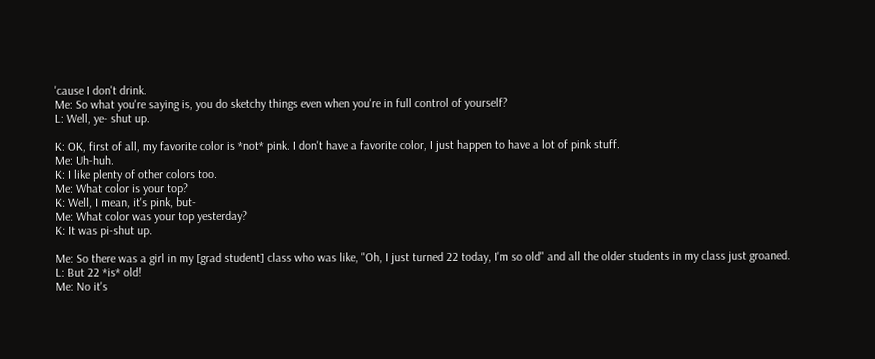'cause I don't drink.
Me: So what you're saying is, you do sketchy things even when you're in full control of yourself?
L: Well, ye- shut up.

K: OK, first of all, my favorite color is *not* pink. I don't have a favorite color, I just happen to have a lot of pink stuff.
Me: Uh-huh.
K: I like plenty of other colors too.
Me: What color is your top?
K: Well, I mean, it's pink, but-
Me: What color was your top yesterday?
K: It was pi-shut up.

Me: So there was a girl in my [grad student] class who was like, "Oh, I just turned 22 today, I'm so old" and all the older students in my class just groaned.
L: But 22 *is* old!
Me: No it's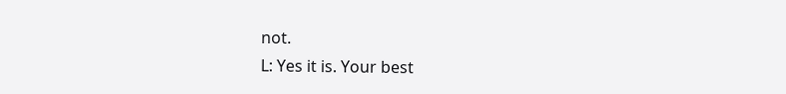not.
L: Yes it is. Your best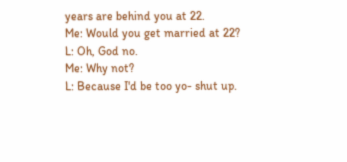years are behind you at 22.
Me: Would you get married at 22?
L: Oh, God no.
Me: Why not?
L: Because I'd be too yo- shut up.